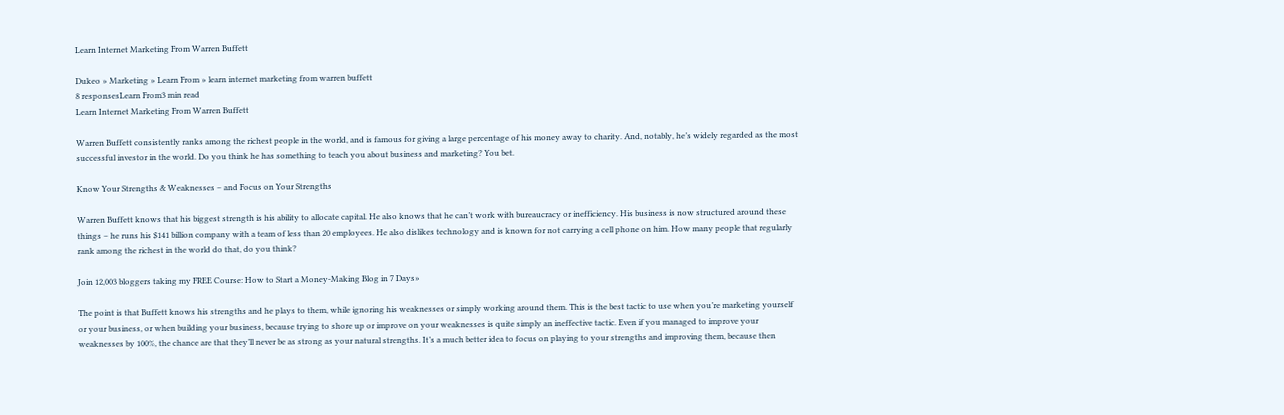Learn Internet Marketing From Warren Buffett

Dukeo » Marketing » Learn From » learn internet marketing from warren buffett
8 responsesLearn From3 min read
Learn Internet Marketing From Warren Buffett

Warren Buffett consistently ranks among the richest people in the world, and is famous for giving a large percentage of his money away to charity. And, notably, he’s widely regarded as the most successful investor in the world. Do you think he has something to teach you about business and marketing? You bet.

Know Your Strengths & Weaknesses – and Focus on Your Strengths

Warren Buffett knows that his biggest strength is his ability to allocate capital. He also knows that he can’t work with bureaucracy or inefficiency. His business is now structured around these things – he runs his $141 billion company with a team of less than 20 employees. He also dislikes technology and is known for not carrying a cell phone on him. How many people that regularly rank among the richest in the world do that, do you think?

Join 12,003 bloggers taking my FREE Course: How to Start a Money-Making Blog in 7 Days»

The point is that Buffett knows his strengths and he plays to them, while ignoring his weaknesses or simply working around them. This is the best tactic to use when you’re marketing yourself or your business, or when building your business, because trying to shore up or improve on your weaknesses is quite simply an ineffective tactic. Even if you managed to improve your weaknesses by 100%, the chance are that they’ll never be as strong as your natural strengths. It’s a much better idea to focus on playing to your strengths and improving them, because then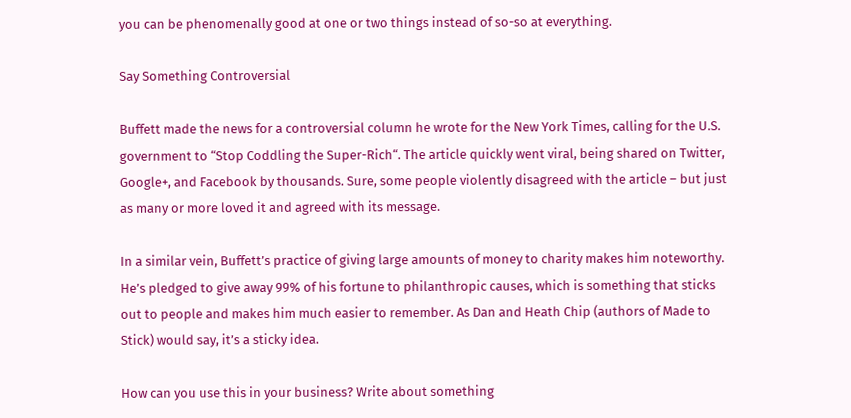you can be phenomenally good at one or two things instead of so-so at everything.

Say Something Controversial

Buffett made the news for a controversial column he wrote for the New York Times, calling for the U.S. government to “Stop Coddling the Super-Rich“. The article quickly went viral, being shared on Twitter, Google+, and Facebook by thousands. Sure, some people violently disagreed with the article – but just as many or more loved it and agreed with its message.

In a similar vein, Buffett’s practice of giving large amounts of money to charity makes him noteworthy. He’s pledged to give away 99% of his fortune to philanthropic causes, which is something that sticks out to people and makes him much easier to remember. As Dan and Heath Chip (authors of Made to Stick) would say, it’s a sticky idea.

How can you use this in your business? Write about something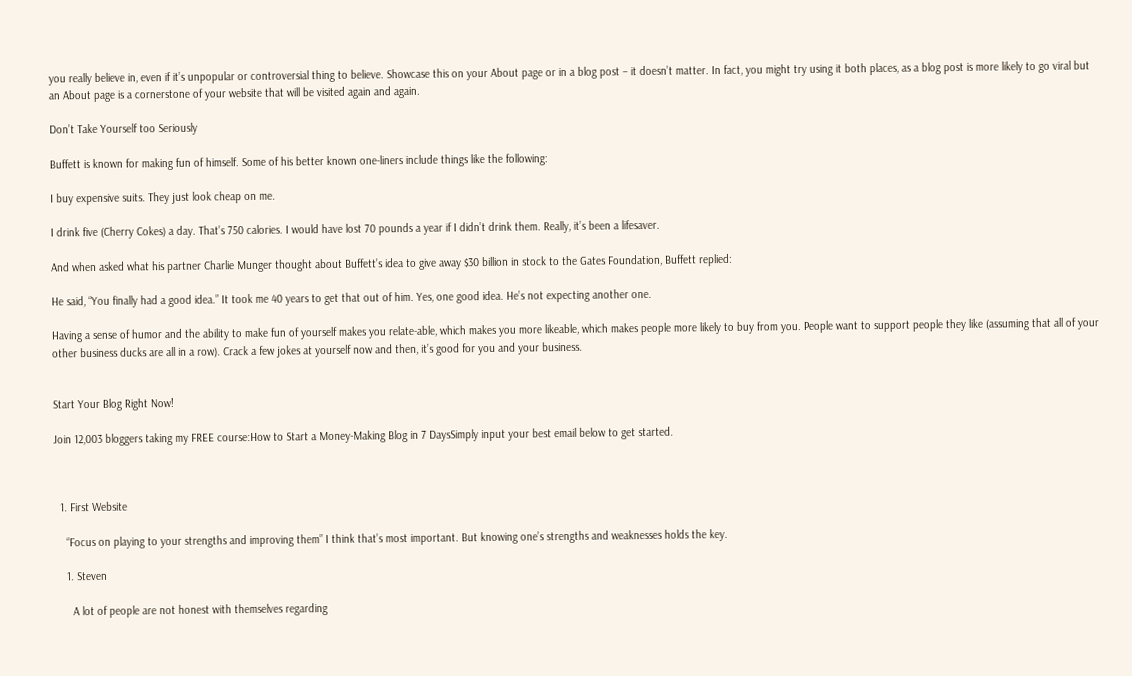you really believe in, even if it’s unpopular or controversial thing to believe. Showcase this on your About page or in a blog post – it doesn’t matter. In fact, you might try using it both places, as a blog post is more likely to go viral but an About page is a cornerstone of your website that will be visited again and again.

Don’t Take Yourself too Seriously

Buffett is known for making fun of himself. Some of his better known one-liners include things like the following:

I buy expensive suits. They just look cheap on me.

I drink five (Cherry Cokes) a day. That’s 750 calories. I would have lost 70 pounds a year if I didn’t drink them. Really, it’s been a lifesaver.

And when asked what his partner Charlie Munger thought about Buffett’s idea to give away $30 billion in stock to the Gates Foundation, Buffett replied:

He said, “You finally had a good idea.” It took me 40 years to get that out of him. Yes, one good idea. He’s not expecting another one.

Having a sense of humor and the ability to make fun of yourself makes you relate-able, which makes you more likeable, which makes people more likely to buy from you. People want to support people they like (assuming that all of your other business ducks are all in a row). Crack a few jokes at yourself now and then, it’s good for you and your business.


Start Your Blog Right Now!

Join 12,003 bloggers taking my FREE course:How to Start a Money-Making Blog in 7 DaysSimply input your best email below to get started.



  1. First Website

    “Focus on playing to your strengths and improving them” I think that’s most important. But knowing one’s strengths and weaknesses holds the key.

    1. Steven

      A lot of people are not honest with themselves regarding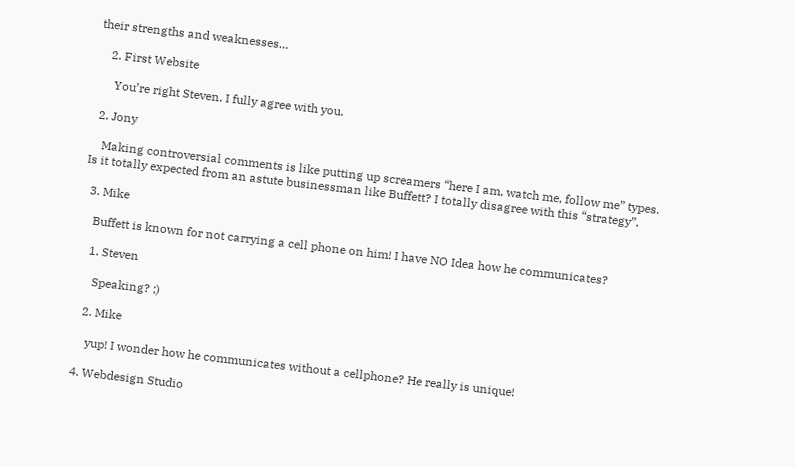their strengths and weaknesses…

    2. First Website

      You’re right Steven. I fully agree with you.

  2. Jony

    Making controversial comments is like putting up screamers “here I am, watch me, follow me” types. Is it totally expected from an astute businessman like Buffett? I totally disagree with this “strategy”.

  3. Mike

    Buffett is known for not carrying a cell phone on him! I have NO Idea how he communicates?

    1. Steven

      Speaking? ;)

    2. Mike

      yup! I wonder how he communicates without a cellphone? He really is unique!

  4. Webdesign Studio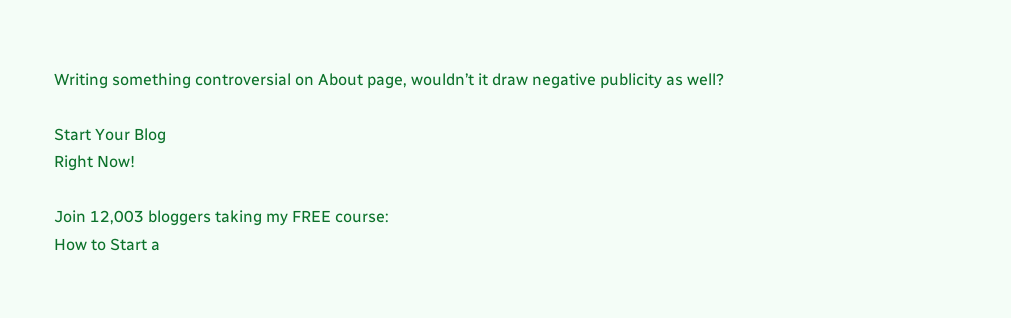Writing something controversial on About page, wouldn’t it draw negative publicity as well?

Start Your Blog
Right Now!

Join 12,003 bloggers taking my FREE course:
How to Start a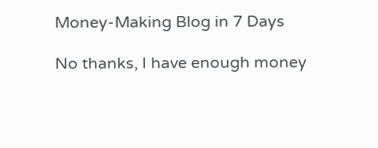Money-Making Blog in 7 Days

No thanks, I have enough money